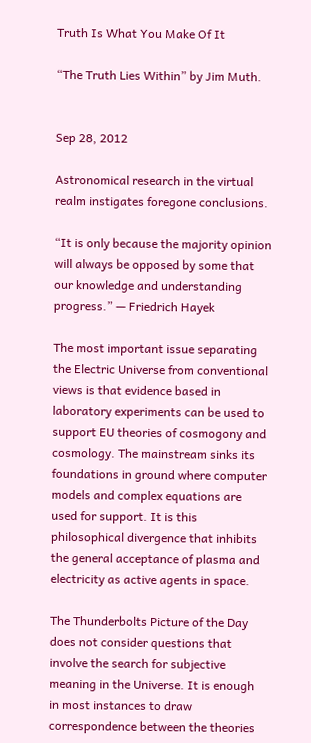Truth Is What You Make Of It

“The Truth Lies Within” by Jim Muth.


Sep 28, 2012

Astronomical research in the virtual realm instigates foregone conclusions.

“It is only because the majority opinion will always be opposed by some that our knowledge and understanding progress.” — Friedrich Hayek

The most important issue separating the Electric Universe from conventional views is that evidence based in laboratory experiments can be used to support EU theories of cosmogony and cosmology. The mainstream sinks its foundations in ground where computer models and complex equations are used for support. It is this philosophical divergence that inhibits the general acceptance of plasma and electricity as active agents in space.

The Thunderbolts Picture of the Day does not consider questions that involve the search for subjective meaning in the Universe. It is enough in most instances to draw correspondence between the theories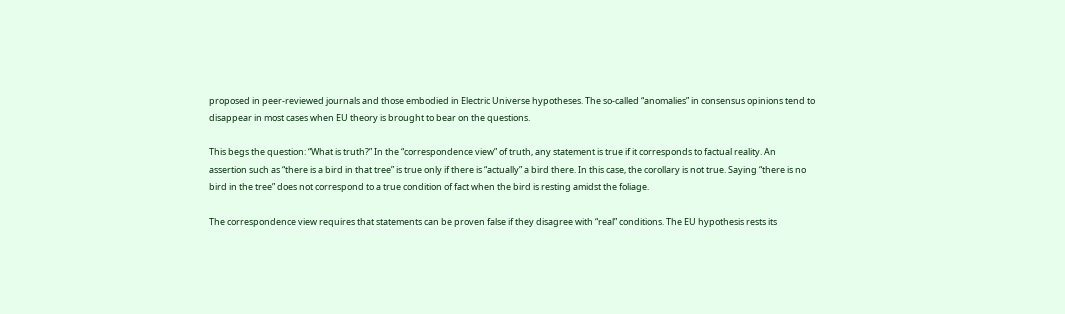proposed in peer-reviewed journals and those embodied in Electric Universe hypotheses. The so-called “anomalies” in consensus opinions tend to disappear in most cases when EU theory is brought to bear on the questions.

This begs the question: “What is truth?” In the “correspondence view” of truth, any statement is true if it corresponds to factual reality. An assertion such as “there is a bird in that tree” is true only if there is “actually” a bird there. In this case, the corollary is not true. Saying “there is no bird in the tree” does not correspond to a true condition of fact when the bird is resting amidst the foliage.

The correspondence view requires that statements can be proven false if they disagree with “real” conditions. The EU hypothesis rests its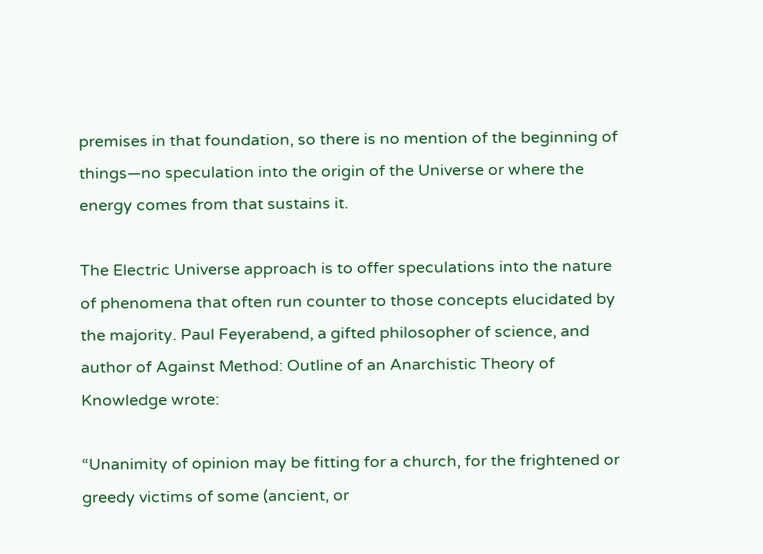premises in that foundation, so there is no mention of the beginning of things—no speculation into the origin of the Universe or where the energy comes from that sustains it.

The Electric Universe approach is to offer speculations into the nature of phenomena that often run counter to those concepts elucidated by the majority. Paul Feyerabend, a gifted philosopher of science, and author of Against Method: Outline of an Anarchistic Theory of Knowledge wrote:

“Unanimity of opinion may be fitting for a church, for the frightened or greedy victims of some (ancient, or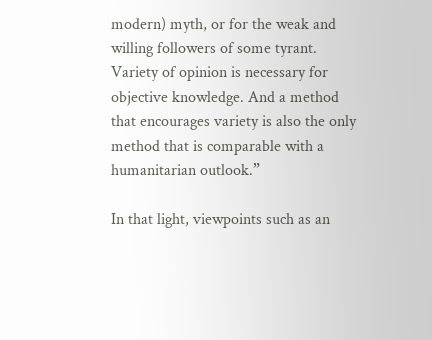modern) myth, or for the weak and willing followers of some tyrant. Variety of opinion is necessary for objective knowledge. And a method that encourages variety is also the only method that is comparable with a humanitarian outlook.”

In that light, viewpoints such as an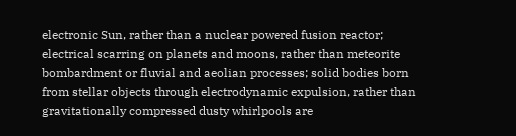electronic Sun, rather than a nuclear powered fusion reactor; electrical scarring on planets and moons, rather than meteorite bombardment or fluvial and aeolian processes; solid bodies born from stellar objects through electrodynamic expulsion, rather than gravitationally compressed dusty whirlpools are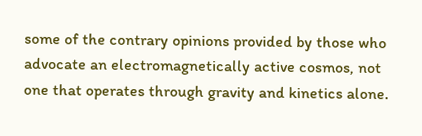some of the contrary opinions provided by those who advocate an electromagnetically active cosmos, not one that operates through gravity and kinetics alone.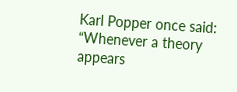Karl Popper once said: “Whenever a theory appears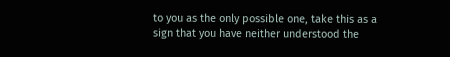to you as the only possible one, take this as a sign that you have neither understood the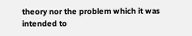theory nor the problem which it was intended to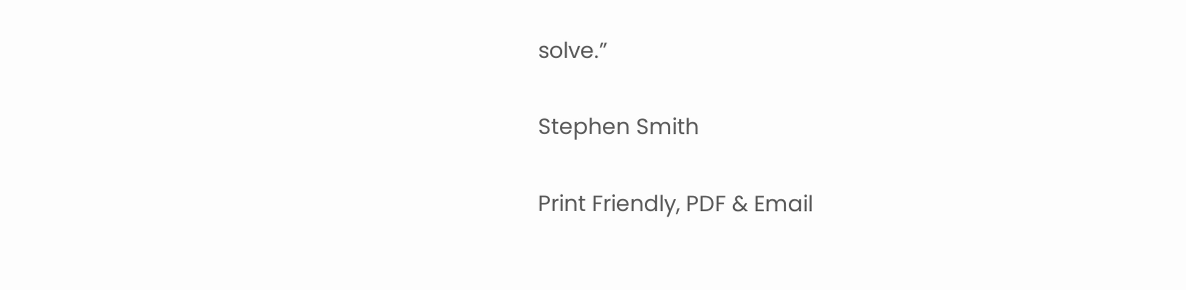solve.”

Stephen Smith

Print Friendly, PDF & Email